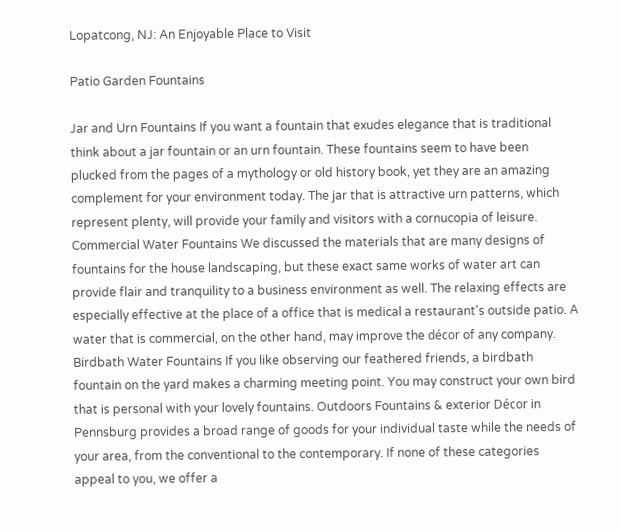Lopatcong, NJ: An Enjoyable Place to Visit

Patio Garden Fountains

Jar and Urn Fountains If you want a fountain that exudes elegance that is traditional think about a jar fountain or an urn fountain. These fountains seem to have been plucked from the pages of a mythology or old history book, yet they are an amazing complement for your environment today. The jar that is attractive urn patterns, which represent plenty, will provide your family and visitors with a cornucopia of leisure. Commercial Water Fountains We discussed the materials that are many designs of fountains for the house landscaping, but these exact same works of water art can provide flair and tranquility to a business environment as well. The relaxing effects are especially effective at the place of a office that is medical a restaurant's outside patio. A water that is commercial, on the other hand, may improve the décor of any company. Birdbath Water Fountains If you like observing our feathered friends, a birdbath fountain on the yard makes a charming meeting point. You may construct your own bird that is personal with your lovely fountains. Outdoors Fountains & exterior Décor in Pennsburg provides a broad range of goods for your individual taste while the needs of your area, from the conventional to the contemporary. If none of these categories appeal to you, we offer a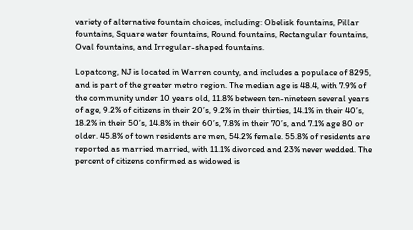variety of alternative fountain choices, including: Obelisk fountains, Pillar fountains, Square water fountains, Round fountains, Rectangular fountains, Oval fountains, and Irregular-shaped fountains.

Lopatcong, NJ is located in Warren county, and includes a populace of 8295, and is part of the greater metro region. The median age is 48.4, with 7.9% of the community under 10 years old, 11.8% between ten-nineteen several years of age, 9.2% of citizens in their 20’s, 9.2% in their thirties, 14.1% in their 40’s, 18.2% in their 50’s, 14.8% in their 60’s, 7.8% in their 70’s, and 7.1% age 80 or older. 45.8% of town residents are men, 54.2% female. 55.8% of residents are reported as married married, with 11.1% divorced and 23% never wedded. The percent of citizens confirmed as widowed is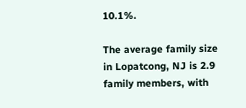10.1%.

The average family size in Lopatcong, NJ is 2.9 family members, with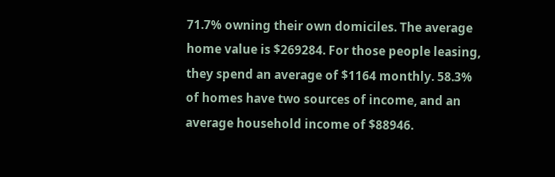71.7% owning their own domiciles. The average home value is $269284. For those people leasing, they spend an average of $1164 monthly. 58.3% of homes have two sources of income, and an average household income of $88946.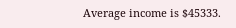Average income is $45333.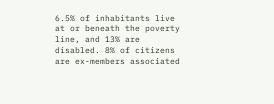6.5% of inhabitants live at or beneath the poverty line, and 13% are disabled. 8% of citizens are ex-members associated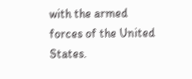with the armed forces of the United States.